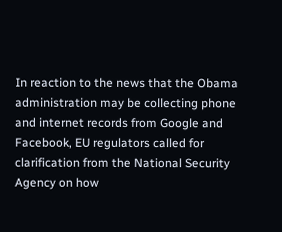In reaction to the news that the Obama administration may be collecting phone and internet records from Google and Facebook, EU regulators called for clarification from the National Security Agency on how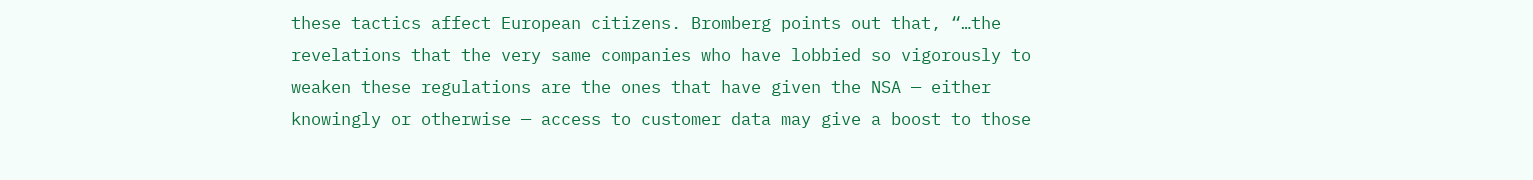these tactics affect European citizens. Bromberg points out that, “…the revelations that the very same companies who have lobbied so vigorously to weaken these regulations are the ones that have given the NSA — either knowingly or otherwise — access to customer data may give a boost to those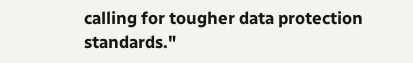calling for tougher data protection standards."